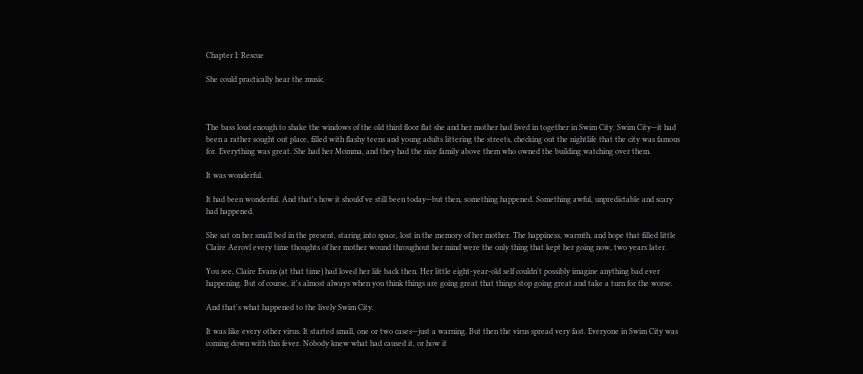Chapter I: Rescue

She could practically hear the music.



The bass loud enough to shake the windows of the old third floor flat she and her mother had lived in together in Swim City. Swim City—it had been a rather sought out place, filled with flashy teens and young adults littering the streets, checking out the nightlife that the city was famous for. Everything was great. She had her Momma, and they had the nice family above them who owned the building watching over them.

It was wonderful.

It had been wonderful. And that's how it should've still been today—but then, something happened. Something awful, unpredictable and scary had happened.

She sat on her small bed in the present, staring into space, lost in the memory of her mother. The happiness, warmth, and hope that filled little Claire Aerovl every time thoughts of her mother wound throughout her mind were the only thing that kept her going now, two years later.

You see, Claire Evans (at that time) had loved her life back then. Her little eight-year-old self couldn't possibly imagine anything bad ever happening. But of course, it's almost always when you think things are going great that things stop going great and take a turn for the worse.

And that's what happened to the lively Swim City.

It was like every other virus. It started small, one or two cases—just a warning. But then the virus spread very fast. Everyone in Swim City was coming down with this fever. Nobody knew what had caused it, or how it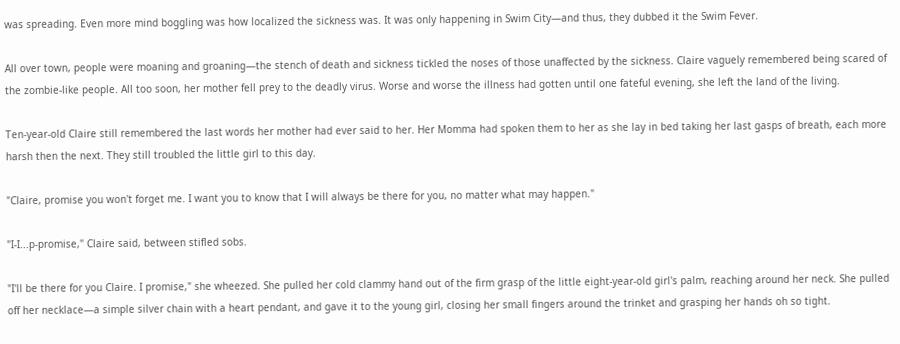was spreading. Even more mind boggling was how localized the sickness was. It was only happening in Swim City—and thus, they dubbed it the Swim Fever.

All over town, people were moaning and groaning—the stench of death and sickness tickled the noses of those unaffected by the sickness. Claire vaguely remembered being scared of the zombie-like people. All too soon, her mother fell prey to the deadly virus. Worse and worse the illness had gotten until one fateful evening, she left the land of the living.

Ten-year-old Claire still remembered the last words her mother had ever said to her. Her Momma had spoken them to her as she lay in bed taking her last gasps of breath, each more harsh then the next. They still troubled the little girl to this day.

"Claire, promise you won't forget me. I want you to know that I will always be there for you, no matter what may happen."

"I-I...p-promise," Claire said, between stifled sobs.

"I'll be there for you Claire. I promise," she wheezed. She pulled her cold clammy hand out of the firm grasp of the little eight-year-old girl's palm, reaching around her neck. She pulled off her necklace—a simple silver chain with a heart pendant, and gave it to the young girl, closing her small fingers around the trinket and grasping her hands oh so tight.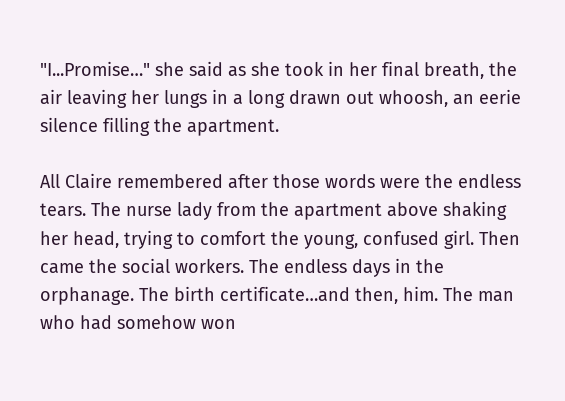"I...Promise…" she said as she took in her final breath, the air leaving her lungs in a long drawn out whoosh, an eerie silence filling the apartment.

All Claire remembered after those words were the endless tears. The nurse lady from the apartment above shaking her head, trying to comfort the young, confused girl. Then came the social workers. The endless days in the orphanage. The birth certificate…and then, him. The man who had somehow won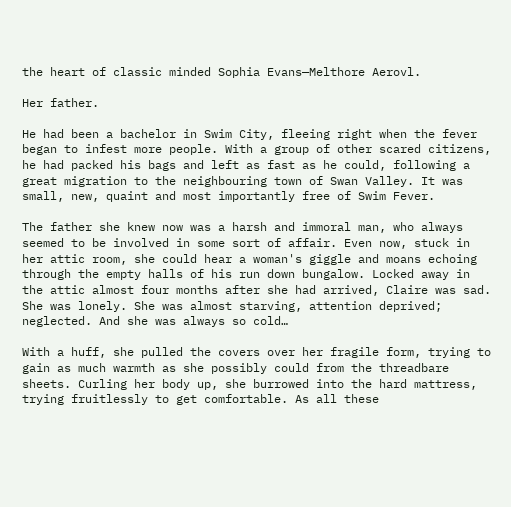the heart of classic minded Sophia Evans—Melthore Aerovl.

Her father.

He had been a bachelor in Swim City, fleeing right when the fever began to infest more people. With a group of other scared citizens, he had packed his bags and left as fast as he could, following a great migration to the neighbouring town of Swan Valley. It was small, new, quaint and most importantly free of Swim Fever.

The father she knew now was a harsh and immoral man, who always seemed to be involved in some sort of affair. Even now, stuck in her attic room, she could hear a woman's giggle and moans echoing through the empty halls of his run down bungalow. Locked away in the attic almost four months after she had arrived, Claire was sad. She was lonely. She was almost starving, attention deprived; neglected. And she was always so cold…

With a huff, she pulled the covers over her fragile form, trying to gain as much warmth as she possibly could from the threadbare sheets. Curling her body up, she burrowed into the hard mattress, trying fruitlessly to get comfortable. As all these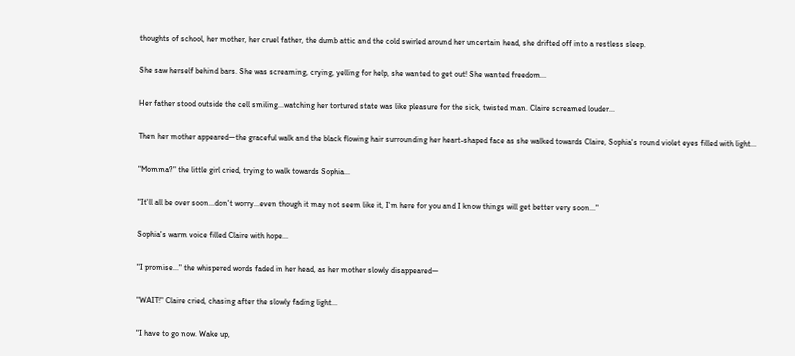thoughts of school, her mother, her cruel father, the dumb attic and the cold swirled around her uncertain head, she drifted off into a restless sleep.

She saw herself behind bars. She was screaming, crying, yelling for help, she wanted to get out! She wanted freedom...

Her father stood outside the cell smiling...watching her tortured state was like pleasure for the sick, twisted man. Claire screamed louder...

Then her mother appeared—the graceful walk and the black flowing hair surrounding her heart-shaped face as she walked towards Claire, Sophia's round violet eyes filled with light...

"Momma?" the little girl cried, trying to walk towards Sophia...

"It'll all be over soon...don't worry...even though it may not seem like it, I'm here for you and I know things will get better very soon..."

Sophia's warm voice filled Claire with hope...

"I promise..." the whispered words faded in her head, as her mother slowly disappeared—

"WAIT!" Claire cried, chasing after the slowly fading light...

"I have to go now. Wake up,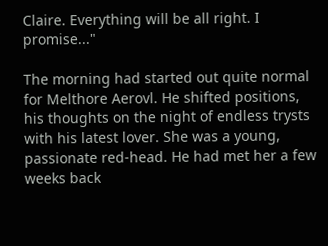Claire. Everything will be all right. I promise..."

The morning had started out quite normal for Melthore Aerovl. He shifted positions, his thoughts on the night of endless trysts with his latest lover. She was a young, passionate red-head. He had met her a few weeks back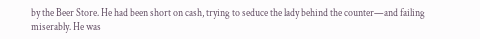by the Beer Store. He had been short on cash, trying to seduce the lady behind the counter—and failing miserably. He was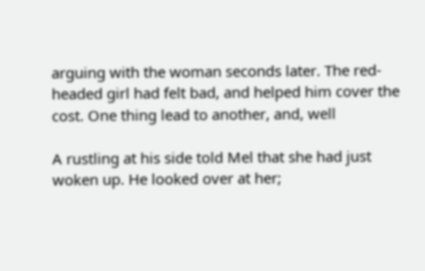arguing with the woman seconds later. The red-headed girl had felt bad, and helped him cover the cost. One thing lead to another, and, well

A rustling at his side told Mel that she had just woken up. He looked over at her;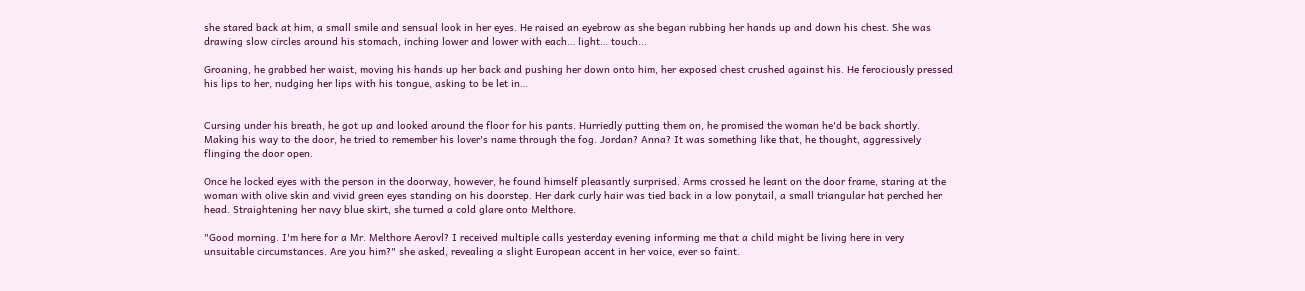she stared back at him, a small smile and sensual look in her eyes. He raised an eyebrow as she began rubbing her hands up and down his chest. She was drawing slow circles around his stomach, inching lower and lower with each… light… touch...

Groaning, he grabbed her waist, moving his hands up her back and pushing her down onto him, her exposed chest crushed against his. He ferociously pressed his lips to her, nudging her lips with his tongue, asking to be let in…


Cursing under his breath, he got up and looked around the floor for his pants. Hurriedly putting them on, he promised the woman he'd be back shortly. Making his way to the door, he tried to remember his lover's name through the fog. Jordan? Anna? It was something like that, he thought, aggressively flinging the door open.

Once he locked eyes with the person in the doorway, however, he found himself pleasantly surprised. Arms crossed he leant on the door frame, staring at the woman with olive skin and vivid green eyes standing on his doorstep. Her dark curly hair was tied back in a low ponytail, a small triangular hat perched her head. Straightening her navy blue skirt, she turned a cold glare onto Melthore.

"Good morning. I'm here for a Mr. Melthore Aerovl? I received multiple calls yesterday evening informing me that a child might be living here in very unsuitable circumstances. Are you him?" she asked, revealing a slight European accent in her voice, ever so faint.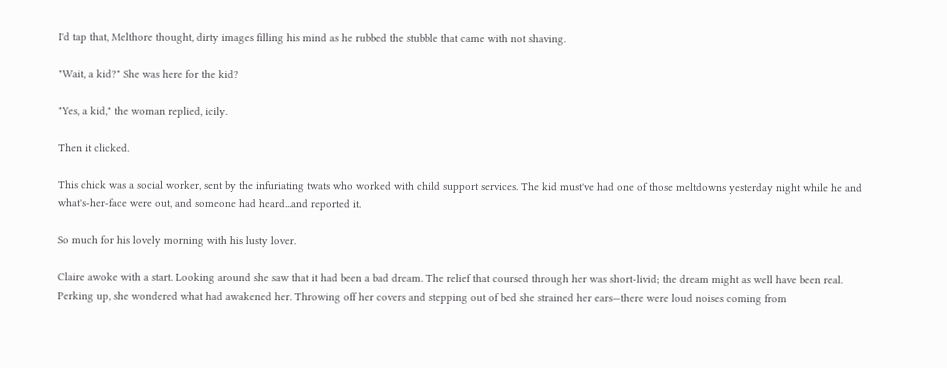I'd tap that, Melthore thought, dirty images filling his mind as he rubbed the stubble that came with not shaving.

"Wait, a kid?" She was here for the kid?

"Yes, a kid," the woman replied, icily.

Then it clicked.

This chick was a social worker, sent by the infuriating twats who worked with child support services. The kid must've had one of those meltdowns yesterday night while he and what's-her-face were out, and someone had heard...and reported it.

So much for his lovely morning with his lusty lover.

Claire awoke with a start. Looking around she saw that it had been a bad dream. The relief that coursed through her was short-livid; the dream might as well have been real. Perking up, she wondered what had awakened her. Throwing off her covers and stepping out of bed she strained her ears—there were loud noises coming from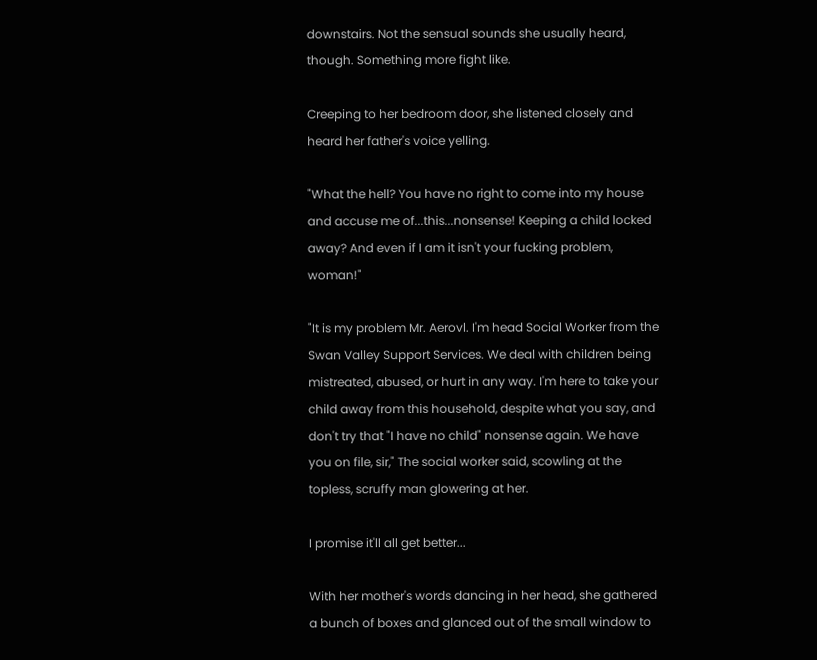downstairs. Not the sensual sounds she usually heard, though. Something more fight like.

Creeping to her bedroom door, she listened closely and heard her father's voice yelling.

"What the hell? You have no right to come into my house and accuse me of...this...nonsense! Keeping a child locked away? And even if I am it isn't your fucking problem, woman!"

"It is my problem Mr. Aerovl. I'm head Social Worker from the Swan Valley Support Services. We deal with children being mistreated, abused, or hurt in any way. I'm here to take your child away from this household, despite what you say, and don't try that "I have no child" nonsense again. We have you on file, sir," The social worker said, scowling at the topless, scruffy man glowering at her.

I promise it'll all get better...

With her mother's words dancing in her head, she gathered a bunch of boxes and glanced out of the small window to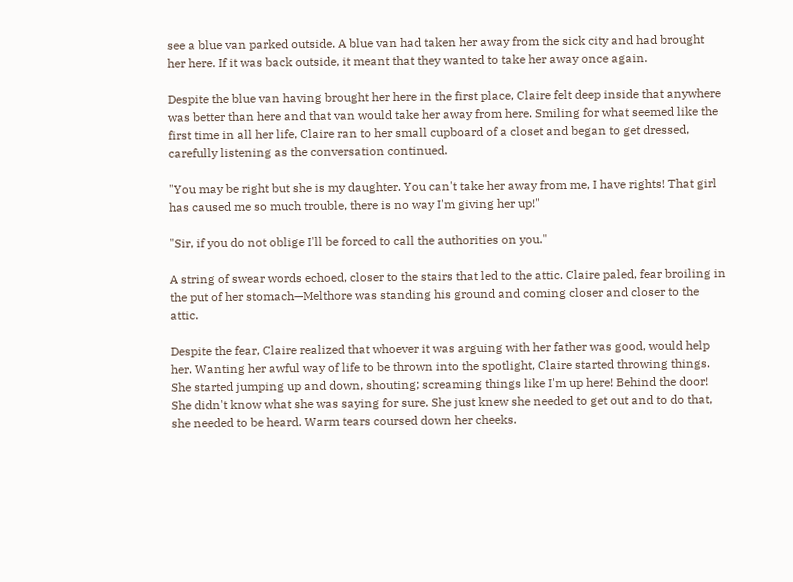see a blue van parked outside. A blue van had taken her away from the sick city and had brought her here. If it was back outside, it meant that they wanted to take her away once again.

Despite the blue van having brought her here in the first place, Claire felt deep inside that anywhere was better than here and that van would take her away from here. Smiling for what seemed like the first time in all her life, Claire ran to her small cupboard of a closet and began to get dressed, carefully listening as the conversation continued.

"You may be right but she is my daughter. You can't take her away from me, I have rights! That girl has caused me so much trouble, there is no way I'm giving her up!"

"Sir, if you do not oblige I'll be forced to call the authorities on you."

A string of swear words echoed, closer to the stairs that led to the attic. Claire paled, fear broiling in the put of her stomach—Melthore was standing his ground and coming closer and closer to the attic.

Despite the fear, Claire realized that whoever it was arguing with her father was good, would help her. Wanting her awful way of life to be thrown into the spotlight, Claire started throwing things. She started jumping up and down, shouting; screaming things like I'm up here! Behind the door! She didn't know what she was saying for sure. She just knew she needed to get out and to do that, she needed to be heard. Warm tears coursed down her cheeks.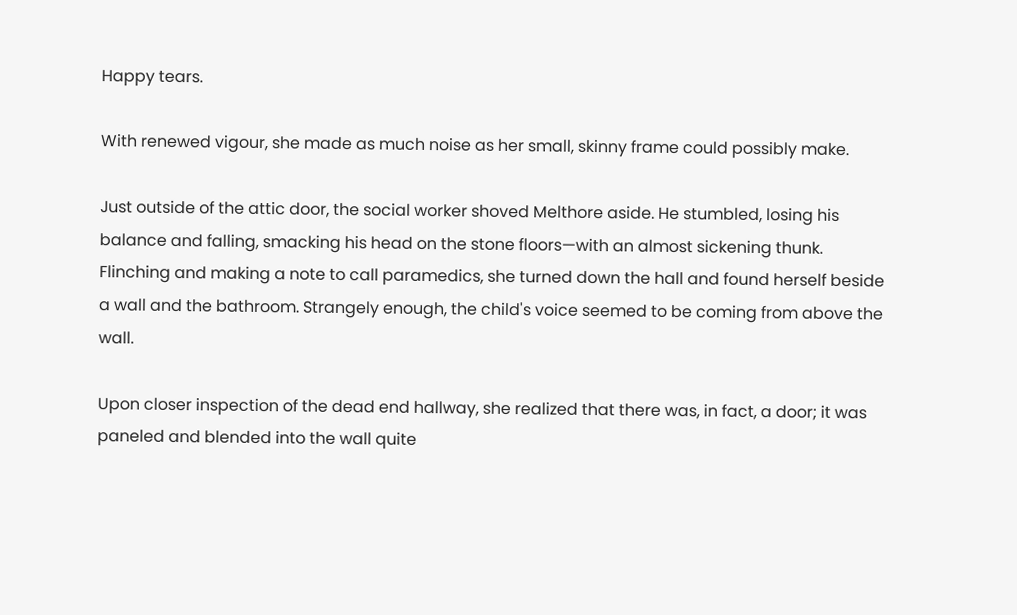Happy tears.

With renewed vigour, she made as much noise as her small, skinny frame could possibly make.

Just outside of the attic door, the social worker shoved Melthore aside. He stumbled, losing his balance and falling, smacking his head on the stone floors—with an almost sickening thunk. Flinching and making a note to call paramedics, she turned down the hall and found herself beside a wall and the bathroom. Strangely enough, the child's voice seemed to be coming from above the wall.

Upon closer inspection of the dead end hallway, she realized that there was, in fact, a door; it was paneled and blended into the wall quite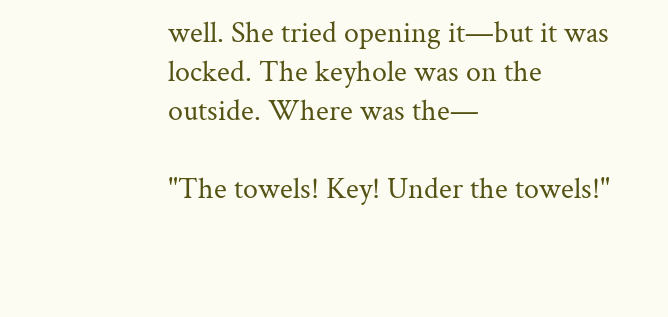well. She tried opening it—but it was locked. The keyhole was on the outside. Where was the—

"The towels! Key! Under the towels!"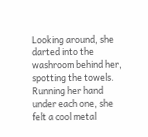Looking around, she darted into the washroom behind her, spotting the towels. Running her hand under each one, she felt a cool metal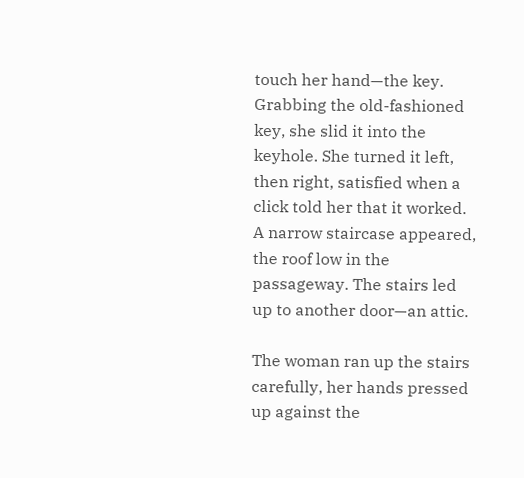touch her hand—the key. Grabbing the old-fashioned key, she slid it into the keyhole. She turned it left, then right, satisfied when a click told her that it worked. A narrow staircase appeared, the roof low in the passageway. The stairs led up to another door—an attic.

The woman ran up the stairs carefully, her hands pressed up against the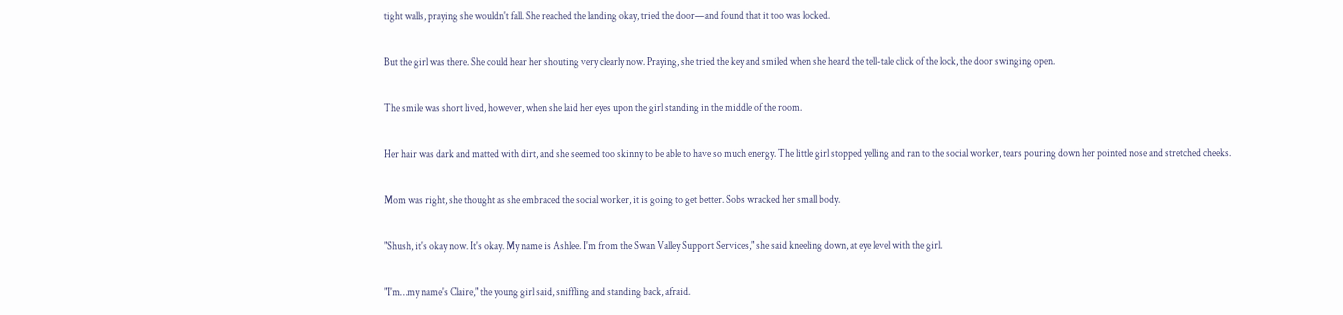tight walls, praying she wouldn't fall. She reached the landing okay, tried the door—and found that it too was locked.

But the girl was there. She could hear her shouting very clearly now. Praying, she tried the key and smiled when she heard the tell-tale click of the lock, the door swinging open.

The smile was short lived, however, when she laid her eyes upon the girl standing in the middle of the room.

Her hair was dark and matted with dirt, and she seemed too skinny to be able to have so much energy. The little girl stopped yelling and ran to the social worker, tears pouring down her pointed nose and stretched cheeks.

Mom was right, she thought as she embraced the social worker, it is going to get better. Sobs wracked her small body.

"Shush, it's okay now. It's okay. My name is Ashlee. I'm from the Swan Valley Support Services," she said kneeling down, at eye level with the girl.

"I'm…my name's Claire," the young girl said, sniffling and standing back, afraid.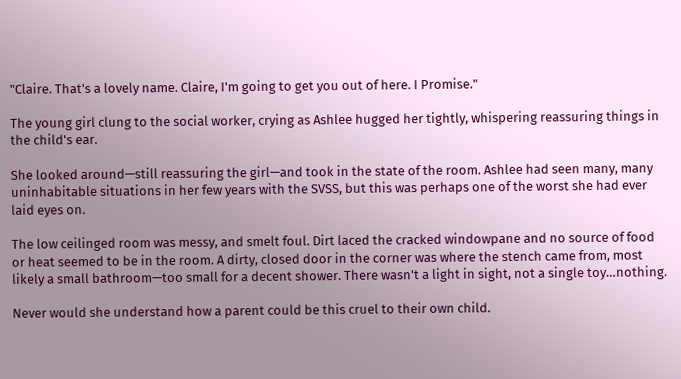"Claire. That's a lovely name. Claire, I'm going to get you out of here. I Promise."

The young girl clung to the social worker, crying as Ashlee hugged her tightly, whispering reassuring things in the child's ear.

She looked around—still reassuring the girl—and took in the state of the room. Ashlee had seen many, many uninhabitable situations in her few years with the SVSS, but this was perhaps one of the worst she had ever laid eyes on.

The low ceilinged room was messy, and smelt foul. Dirt laced the cracked windowpane and no source of food or heat seemed to be in the room. A dirty, closed door in the corner was where the stench came from, most likely a small bathroom—too small for a decent shower. There wasn't a light in sight, not a single toy…nothing.

Never would she understand how a parent could be this cruel to their own child.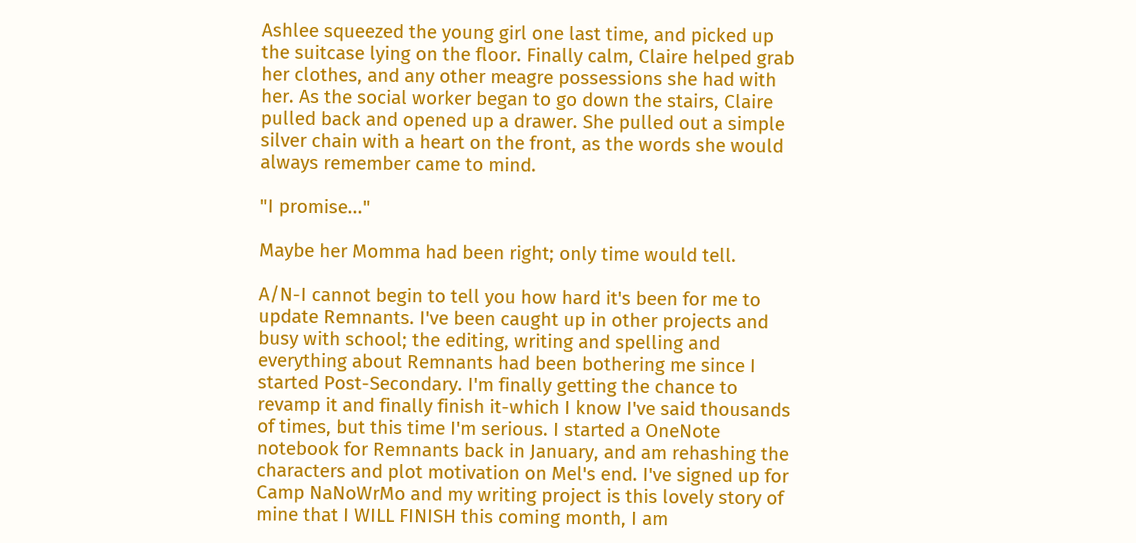Ashlee squeezed the young girl one last time, and picked up the suitcase lying on the floor. Finally calm, Claire helped grab her clothes, and any other meagre possessions she had with her. As the social worker began to go down the stairs, Claire pulled back and opened up a drawer. She pulled out a simple silver chain with a heart on the front, as the words she would always remember came to mind.

"I promise..."

Maybe her Momma had been right; only time would tell.

A/N-I cannot begin to tell you how hard it's been for me to update Remnants. I've been caught up in other projects and busy with school; the editing, writing and spelling and everything about Remnants had been bothering me since I started Post-Secondary. I'm finally getting the chance to revamp it and finally finish it-which I know I've said thousands of times, but this time I'm serious. I started a OneNote notebook for Remnants back in January, and am rehashing the characters and plot motivation on Mel's end. I've signed up for Camp NaNoWrMo and my writing project is this lovely story of mine that I WILL FINISH this coming month, I am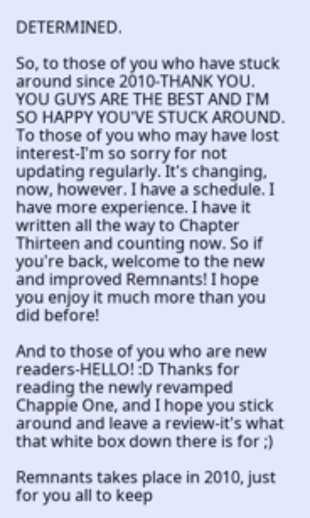DETERMINED.

So, to those of you who have stuck around since 2010-THANK YOU. YOU GUYS ARE THE BEST AND I'M SO HAPPY YOU'VE STUCK AROUND. To those of you who may have lost interest-I'm so sorry for not updating regularly. It's changing, now, however. I have a schedule. I have more experience. I have it written all the way to Chapter Thirteen and counting now. So if you're back, welcome to the new and improved Remnants! I hope you enjoy it much more than you did before!

And to those of you who are new readers-HELLO! :D Thanks for reading the newly revamped Chappie One, and I hope you stick around and leave a review-it's what that white box down there is for ;)

Remnants takes place in 2010, just for you all to keep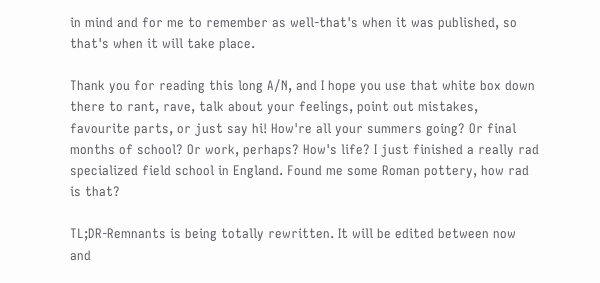in mind and for me to remember as well-that's when it was published, so that's when it will take place.

Thank you for reading this long A/N, and I hope you use that white box down there to rant, rave, talk about your feelings, point out mistakes, favourite parts, or just say hi! How're all your summers going? Or final months of school? Or work, perhaps? How's life? I just finished a really rad specialized field school in England. Found me some Roman pottery, how rad is that?

TL;DR-Remnants is being totally rewritten. It will be edited between now and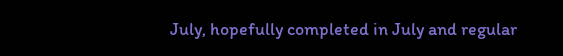July, hopefully completed in July and regular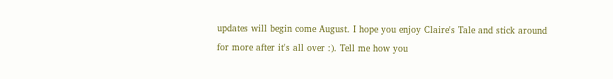updates will begin come August. I hope you enjoy Claire's Tale and stick around for more after it's all over :). Tell me how you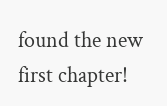found the new first chapter!